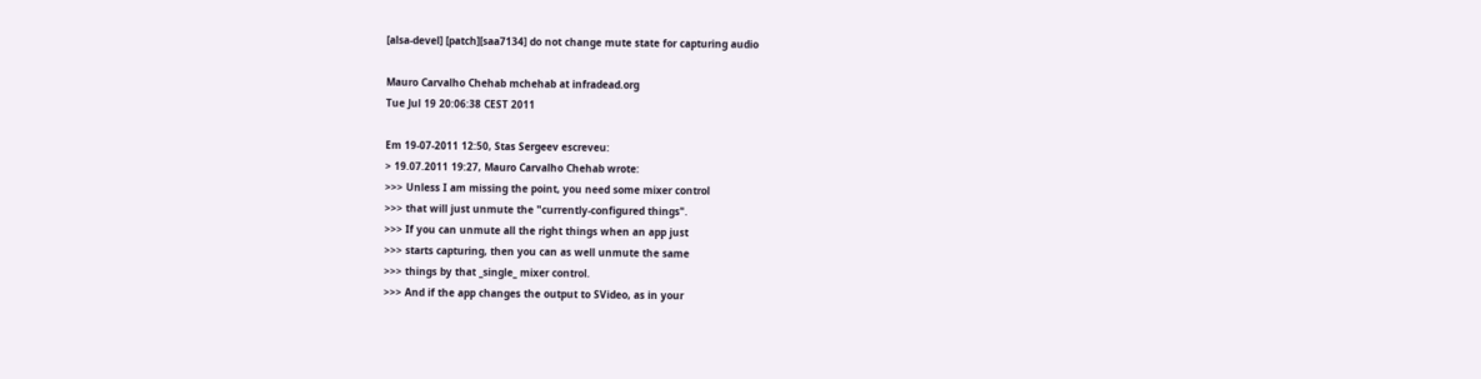[alsa-devel] [patch][saa7134] do not change mute state for capturing audio

Mauro Carvalho Chehab mchehab at infradead.org
Tue Jul 19 20:06:38 CEST 2011

Em 19-07-2011 12:50, Stas Sergeev escreveu:
> 19.07.2011 19:27, Mauro Carvalho Chehab wrote:
>>> Unless I am missing the point, you need some mixer control
>>> that will just unmute the "currently-configured things".
>>> If you can unmute all the right things when an app just
>>> starts capturing, then you can as well unmute the same
>>> things by that _single_ mixer control.
>>> And if the app changes the output to SVideo, as in your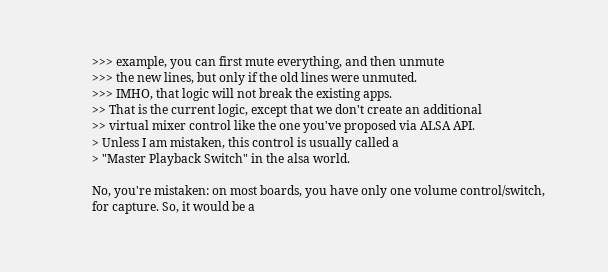>>> example, you can first mute everything, and then unmute
>>> the new lines, but only if the old lines were unmuted.
>>> IMHO, that logic will not break the existing apps.
>> That is the current logic, except that we don't create an additional
>> virtual mixer control like the one you've proposed via ALSA API.
> Unless I am mistaken, this control is usually called a
> "Master Playback Switch" in the alsa world.

No, you're mistaken: on most boards, you have only one volume control/switch,
for capture. So, it would be a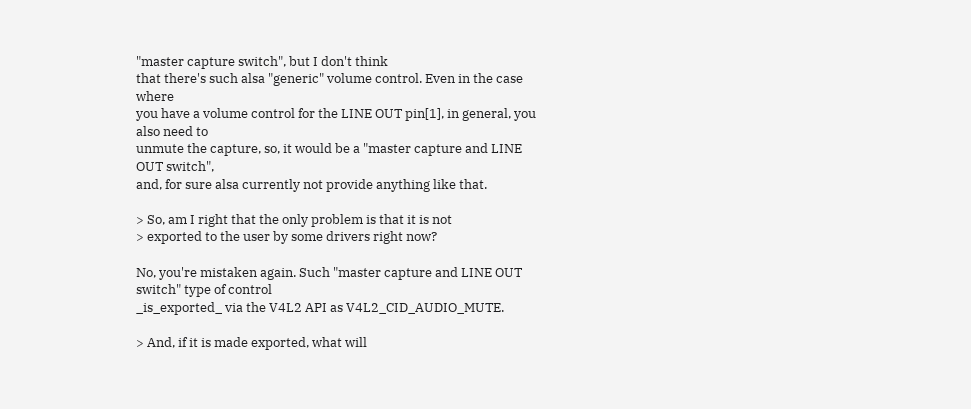"master capture switch", but I don't think
that there's such alsa "generic" volume control. Even in the case where
you have a volume control for the LINE OUT pin[1], in general, you also need to
unmute the capture, so, it would be a "master capture and LINE OUT switch",
and, for sure alsa currently not provide anything like that.

> So, am I right that the only problem is that it is not
> exported to the user by some drivers right now?

No, you're mistaken again. Such "master capture and LINE OUT switch" type of control
_is_exported_ via the V4L2 API as V4L2_CID_AUDIO_MUTE.

> And, if it is made exported, what will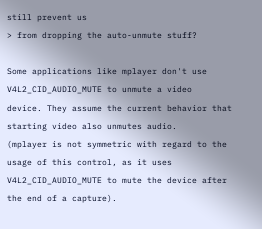still prevent us
> from dropping the auto-unmute stuff?

Some applications like mplayer don't use V4L2_CID_AUDIO_MUTE to unmute a video
device. They assume the current behavior that starting video also unmutes audio.
(mplayer is not symmetric with regard to the usage of this control, as it uses
V4L2_CID_AUDIO_MUTE to mute the device after the end of a capture).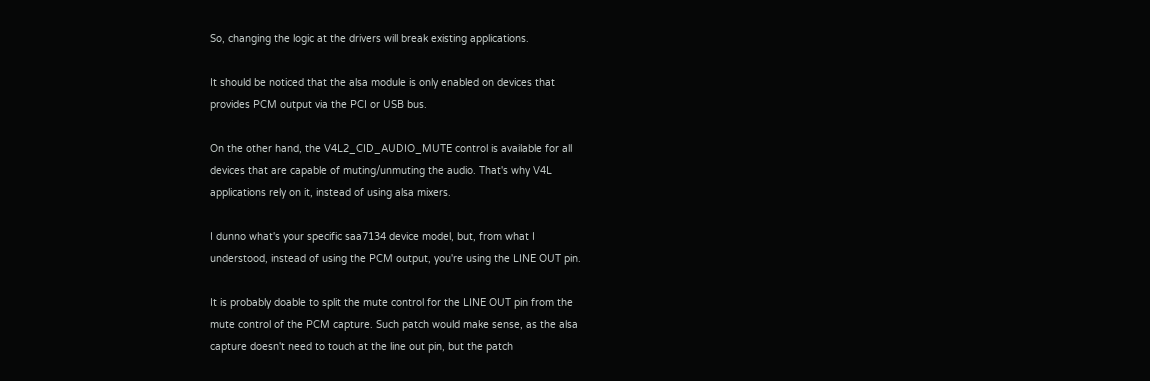So, changing the logic at the drivers will break existing applications.

It should be noticed that the alsa module is only enabled on devices that
provides PCM output via the PCI or USB bus.

On the other hand, the V4L2_CID_AUDIO_MUTE control is available for all
devices that are capable of muting/unmuting the audio. That's why V4L
applications rely on it, instead of using alsa mixers.

I dunno what's your specific saa7134 device model, but, from what I
understood, instead of using the PCM output, you're using the LINE OUT pin.

It is probably doable to split the mute control for the LINE OUT pin from the
mute control of the PCM capture. Such patch would make sense, as the alsa
capture doesn't need to touch at the line out pin, but the patch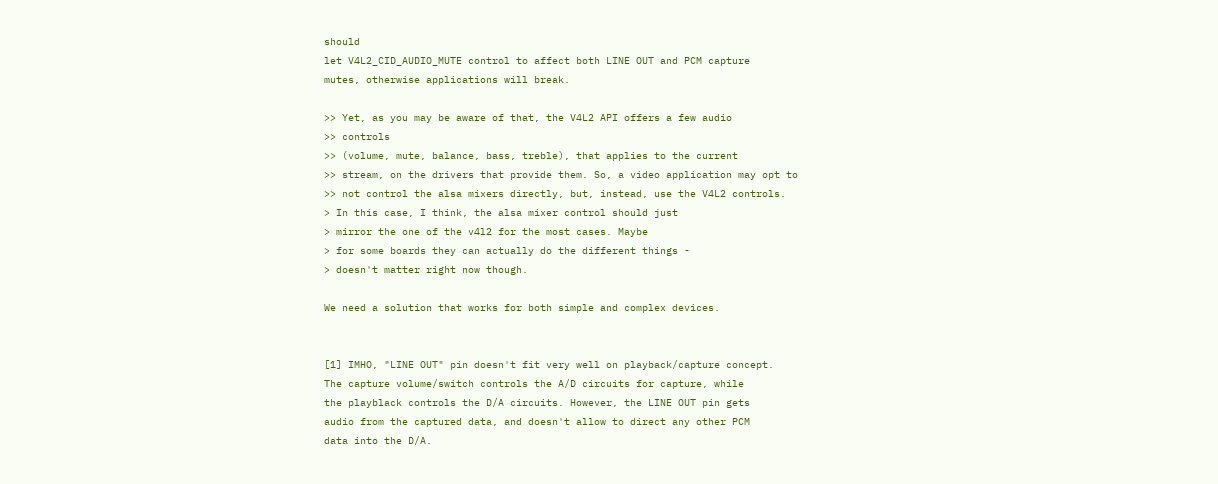should
let V4L2_CID_AUDIO_MUTE control to affect both LINE OUT and PCM capture
mutes, otherwise applications will break.

>> Yet, as you may be aware of that, the V4L2 API offers a few audio
>> controls
>> (volume, mute, balance, bass, treble), that applies to the current
>> stream, on the drivers that provide them. So, a video application may opt to
>> not control the alsa mixers directly, but, instead, use the V4L2 controls.
> In this case, I think, the alsa mixer control should just
> mirror the one of the v4l2 for the most cases. Maybe
> for some boards they can actually do the different things -
> doesn't matter right now though.

We need a solution that works for both simple and complex devices.


[1] IMHO, "LINE OUT" pin doesn't fit very well on playback/capture concept.
The capture volume/switch controls the A/D circuits for capture, while
the playblack controls the D/A circuits. However, the LINE OUT pin gets
audio from the captured data, and doesn't allow to direct any other PCM
data into the D/A.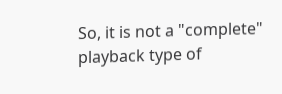So, it is not a "complete" playback type of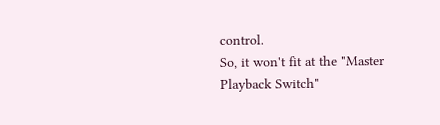control.
So, it won't fit at the "Master Playback Switch"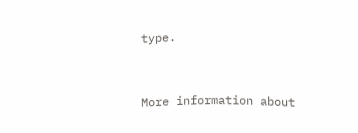type.


More information about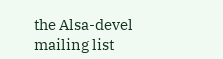the Alsa-devel mailing list